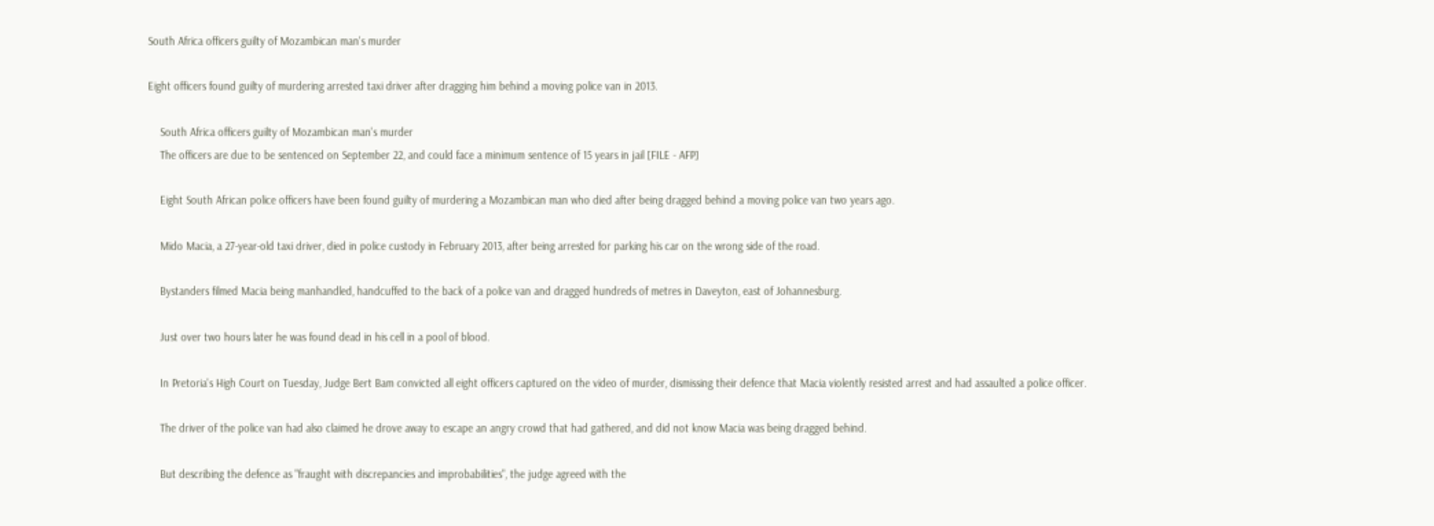South Africa officers guilty of Mozambican man's murder

Eight officers found guilty of murdering arrested taxi driver after dragging him behind a moving police van in 2013.

    South Africa officers guilty of Mozambican man's murder
    The officers are due to be sentenced on September 22, and could face a minimum sentence of 15 years in jail [FILE - AFP]

    Eight South African police officers have been found guilty of murdering a Mozambican man who died after being dragged behind a moving police van two years ago.

    Mido Macia, a 27-year-old taxi driver, died in police custody in February 2013, after being arrested for parking his car on the wrong side of the road.

    Bystanders filmed Macia being manhandled, handcuffed to the back of a police van and dragged hundreds of metres in Daveyton, east of Johannesburg.

    Just over two hours later he was found dead in his cell in a pool of blood.

    In Pretoria's High Court on Tuesday, Judge Bert Bam convicted all eight officers captured on the video of murder, dismissing their defence that Macia violently resisted arrest and had assaulted a police officer.

    The driver of the police van had also claimed he drove away to escape an angry crowd that had gathered, and did not know Macia was being dragged behind.

    But describing the defence as "fraught with discrepancies and improbabilities", the judge agreed with the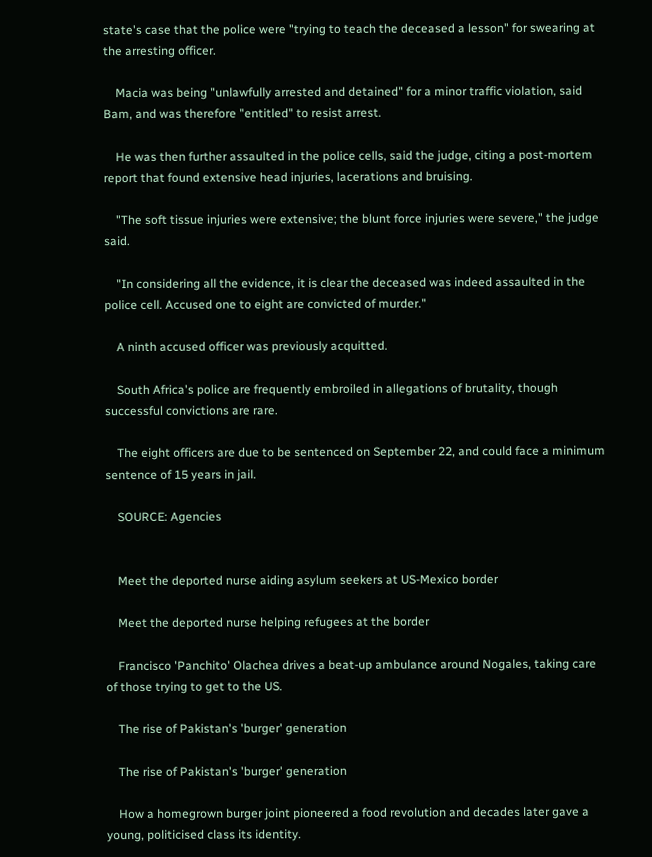state's case that the police were "trying to teach the deceased a lesson" for swearing at the arresting officer.

    Macia was being "unlawfully arrested and detained" for a minor traffic violation, said Bam, and was therefore "entitled" to resist arrest.

    He was then further assaulted in the police cells, said the judge, citing a post-mortem report that found extensive head injuries, lacerations and bruising.

    "The soft tissue injuries were extensive; the blunt force injuries were severe," the judge said.

    "In considering all the evidence, it is clear the deceased was indeed assaulted in the police cell. Accused one to eight are convicted of murder."

    A ninth accused officer was previously acquitted.

    South Africa's police are frequently embroiled in allegations of brutality, though successful convictions are rare.

    The eight officers are due to be sentenced on September 22, and could face a minimum sentence of 15 years in jail.

    SOURCE: Agencies


    Meet the deported nurse aiding asylum seekers at US-Mexico border

    Meet the deported nurse helping refugees at the border

    Francisco 'Panchito' Olachea drives a beat-up ambulance around Nogales, taking care of those trying to get to the US.

    The rise of Pakistan's 'burger' generation

    The rise of Pakistan's 'burger' generation

    How a homegrown burger joint pioneered a food revolution and decades later gave a young, politicised class its identity.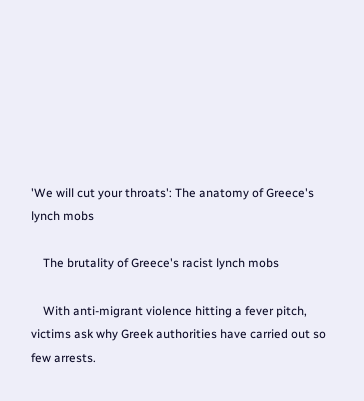'We will cut your throats': The anatomy of Greece's lynch mobs

    The brutality of Greece's racist lynch mobs

    With anti-migrant violence hitting a fever pitch, victims ask why Greek authorities have carried out so few arrests.